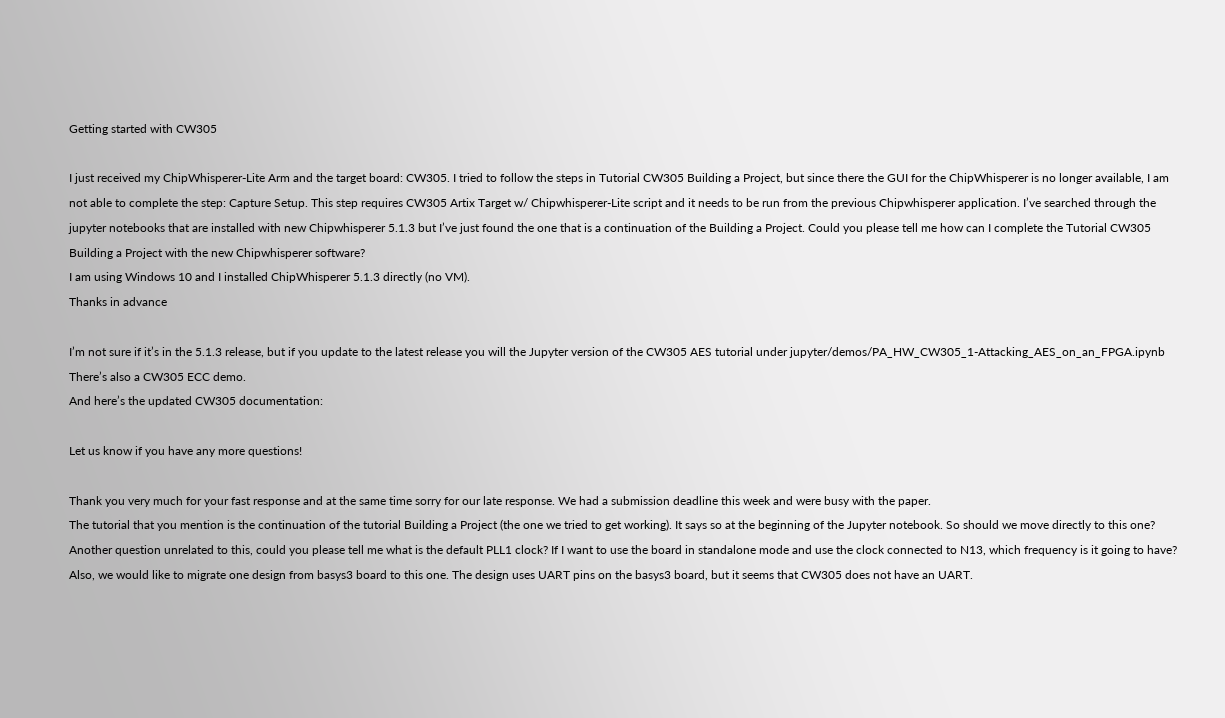Getting started with CW305

I just received my ChipWhisperer-Lite Arm and the target board: CW305. I tried to follow the steps in Tutorial CW305 Building a Project, but since there the GUI for the ChipWhisperer is no longer available, I am not able to complete the step: Capture Setup. This step requires CW305 Artix Target w/ Chipwhisperer-Lite script and it needs to be run from the previous Chipwhisperer application. I’ve searched through the jupyter notebooks that are installed with new Chipwhisperer 5.1.3 but I’ve just found the one that is a continuation of the Building a Project. Could you please tell me how can I complete the Tutorial CW305 Building a Project with the new Chipwhisperer software?
I am using Windows 10 and I installed ChipWhisperer 5.1.3 directly (no VM).
Thanks in advance

I’m not sure if it’s in the 5.1.3 release, but if you update to the latest release you will the Jupyter version of the CW305 AES tutorial under jupyter/demos/PA_HW_CW305_1-Attacking_AES_on_an_FPGA.ipynb
There’s also a CW305 ECC demo.
And here’s the updated CW305 documentation:

Let us know if you have any more questions!

Thank you very much for your fast response and at the same time sorry for our late response. We had a submission deadline this week and were busy with the paper.
The tutorial that you mention is the continuation of the tutorial Building a Project (the one we tried to get working). It says so at the beginning of the Jupyter notebook. So should we move directly to this one?
Another question unrelated to this, could you please tell me what is the default PLL1 clock? If I want to use the board in standalone mode and use the clock connected to N13, which frequency is it going to have?
Also, we would like to migrate one design from basys3 board to this one. The design uses UART pins on the basys3 board, but it seems that CW305 does not have an UART.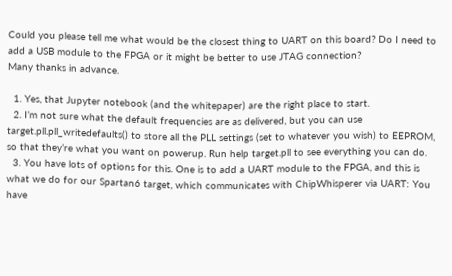Could you please tell me what would be the closest thing to UART on this board? Do I need to add a USB module to the FPGA or it might be better to use JTAG connection?
Many thanks in advance.

  1. Yes, that Jupyter notebook (and the whitepaper) are the right place to start.
  2. I’m not sure what the default frequencies are as delivered, but you can use target.pll.pll_writedefaults() to store all the PLL settings (set to whatever you wish) to EEPROM, so that they’re what you want on powerup. Run help target.pll to see everything you can do.
  3. You have lots of options for this. One is to add a UART module to the FPGA, and this is what we do for our Spartan6 target, which communicates with ChipWhisperer via UART: You have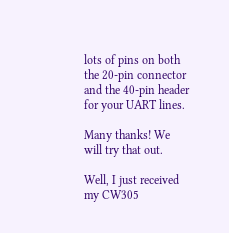lots of pins on both the 20-pin connector and the 40-pin header for your UART lines.

Many thanks! We will try that out.

Well, I just received my CW305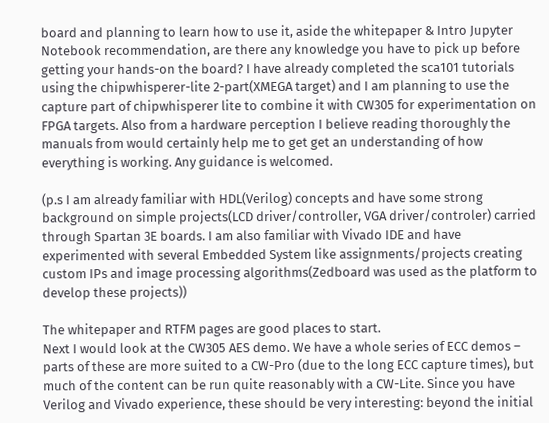board and planning to learn how to use it, aside the whitepaper & Intro Jupyter Notebook recommendation, are there any knowledge you have to pick up before getting your hands-on the board? I have already completed the sca101 tutorials using the chipwhisperer-lite 2-part(XMEGA target) and I am planning to use the capture part of chipwhisperer lite to combine it with CW305 for experimentation on FPGA targets. Also from a hardware perception I believe reading thoroughly the manuals from would certainly help me to get get an understanding of how everything is working. Any guidance is welcomed.

(p.s I am already familiar with HDL(Verilog) concepts and have some strong background on simple projects(LCD driver/controller, VGA driver/controler) carried through Spartan 3E boards. I am also familiar with Vivado IDE and have experimented with several Embedded System like assignments/projects creating custom IPs and image processing algorithms(Zedboard was used as the platform to develop these projects))

The whitepaper and RTFM pages are good places to start.
Next I would look at the CW305 AES demo. We have a whole series of ECC demos – parts of these are more suited to a CW-Pro (due to the long ECC capture times), but much of the content can be run quite reasonably with a CW-Lite. Since you have Verilog and Vivado experience, these should be very interesting: beyond the initial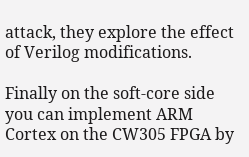attack, they explore the effect of Verilog modifications.

Finally on the soft-core side you can implement ARM Cortex on the CW305 FPGA by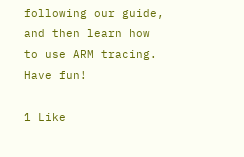following our guide, and then learn how to use ARM tracing.
Have fun!

1 Like